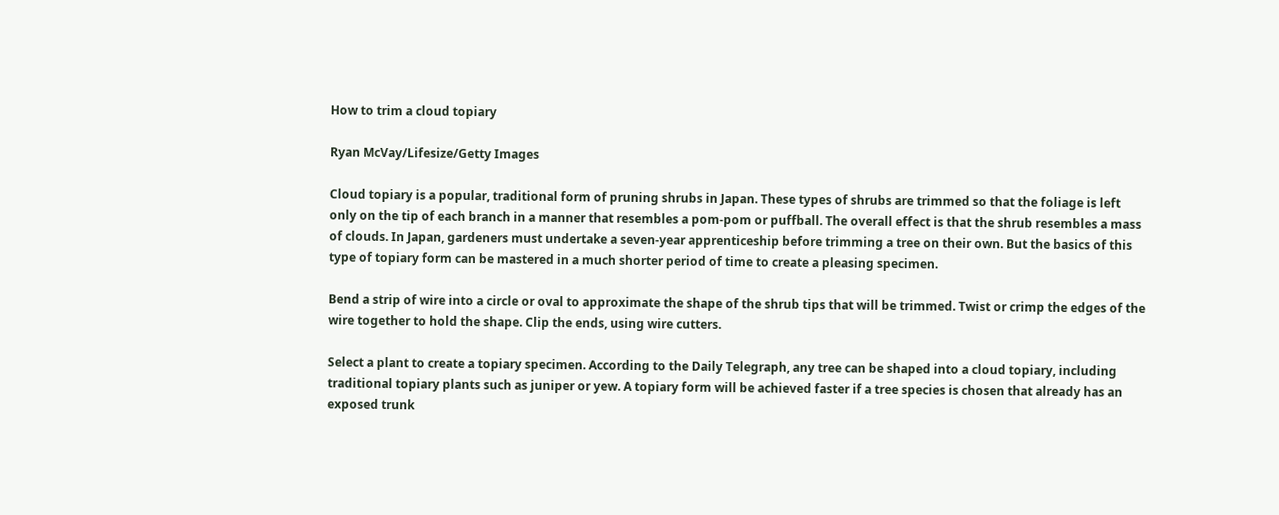How to trim a cloud topiary

Ryan McVay/Lifesize/Getty Images

Cloud topiary is a popular, traditional form of pruning shrubs in Japan. These types of shrubs are trimmed so that the foliage is left only on the tip of each branch in a manner that resembles a pom-pom or puffball. The overall effect is that the shrub resembles a mass of clouds. In Japan, gardeners must undertake a seven-year apprenticeship before trimming a tree on their own. But the basics of this type of topiary form can be mastered in a much shorter period of time to create a pleasing specimen.

Bend a strip of wire into a circle or oval to approximate the shape of the shrub tips that will be trimmed. Twist or crimp the edges of the wire together to hold the shape. Clip the ends, using wire cutters.

Select a plant to create a topiary specimen. According to the Daily Telegraph, any tree can be shaped into a cloud topiary, including traditional topiary plants such as juniper or yew. A topiary form will be achieved faster if a tree species is chosen that already has an exposed trunk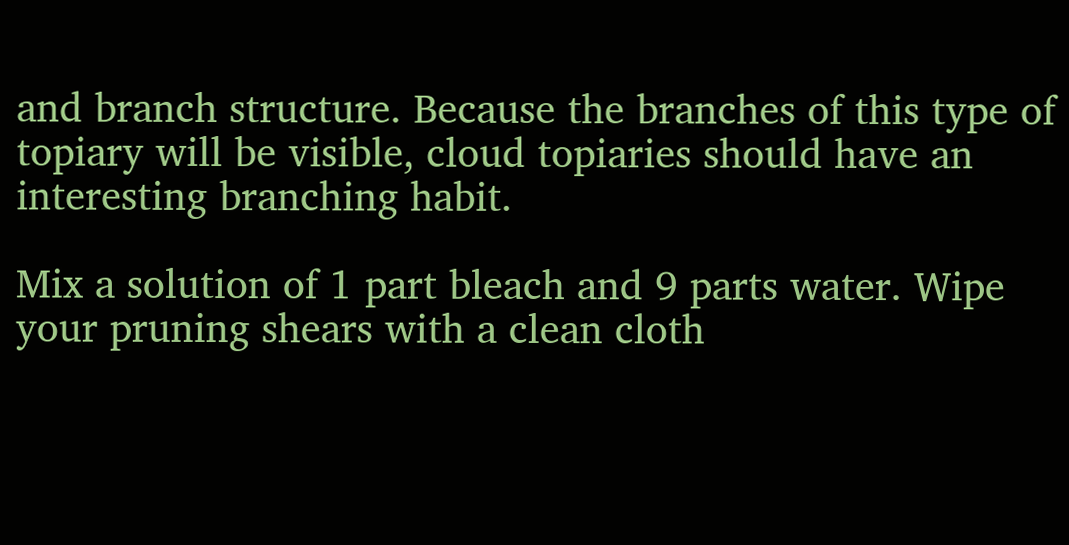and branch structure. Because the branches of this type of topiary will be visible, cloud topiaries should have an interesting branching habit.

Mix a solution of 1 part bleach and 9 parts water. Wipe your pruning shears with a clean cloth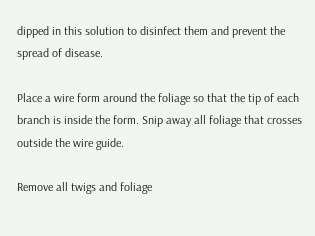dipped in this solution to disinfect them and prevent the spread of disease.

Place a wire form around the foliage so that the tip of each branch is inside the form. Snip away all foliage that crosses outside the wire guide.

Remove all twigs and foliage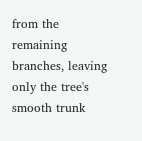from the remaining branches, leaving only the tree's smooth trunk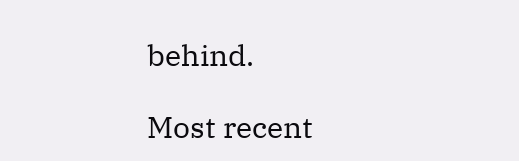behind.

Most recent